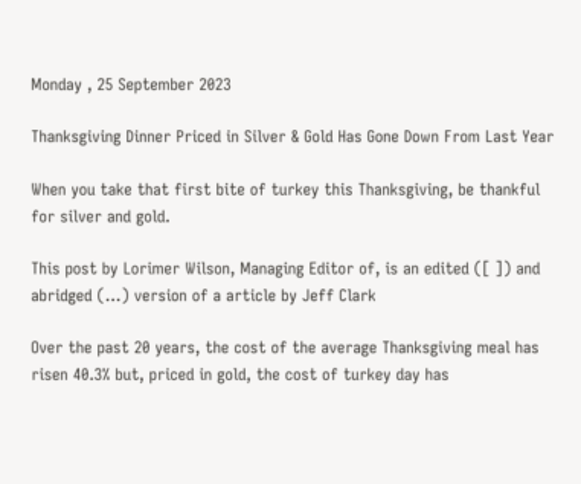Monday , 25 September 2023

Thanksgiving Dinner Priced in Silver & Gold Has Gone Down From Last Year

When you take that first bite of turkey this Thanksgiving, be thankful for silver and gold.

This post by Lorimer Wilson, Managing Editor of, is an edited ([ ]) and abridged (…) version of a article by Jeff Clark

Over the past 20 years, the cost of the average Thanksgiving meal has risen 40.3% but, priced in gold, the cost of turkey day has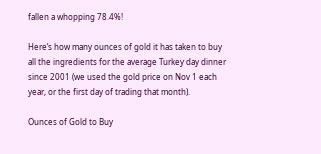fallen a whopping 78.4%!

Here’s how many ounces of gold it has taken to buy all the ingredients for the average Turkey day dinner since 2001 (we used the gold price on Nov 1 each year, or the first day of trading that month).

Ounces of Gold to Buy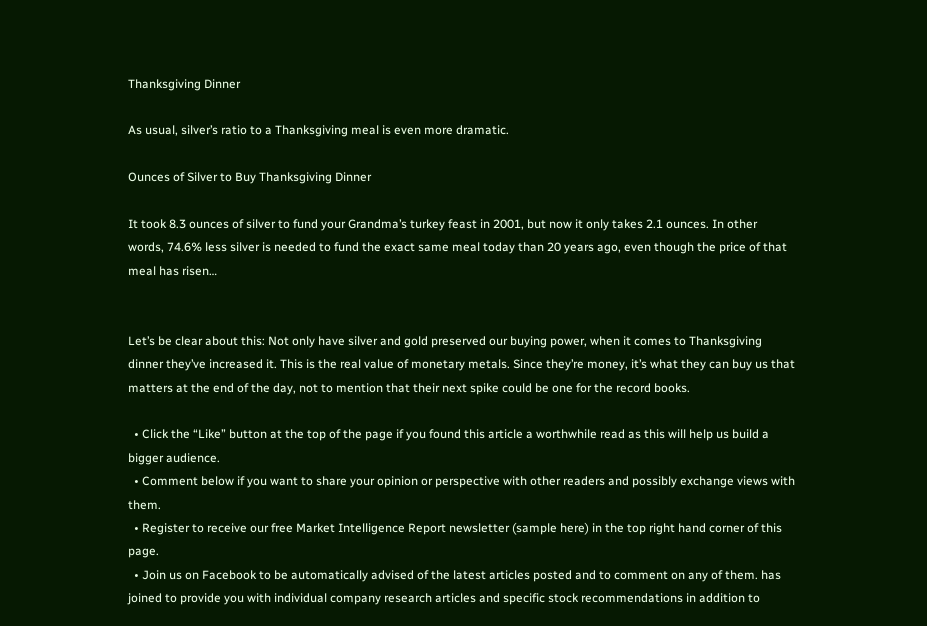Thanksgiving Dinner

As usual, silver’s ratio to a Thanksgiving meal is even more dramatic.

Ounces of Silver to Buy Thanksgiving Dinner

It took 8.3 ounces of silver to fund your Grandma’s turkey feast in 2001, but now it only takes 2.1 ounces. In other words, 74.6% less silver is needed to fund the exact same meal today than 20 years ago, even though the price of that meal has risen…


Let’s be clear about this: Not only have silver and gold preserved our buying power, when it comes to Thanksgiving dinner they’ve increased it. This is the real value of monetary metals. Since they’re money, it’s what they can buy us that matters at the end of the day, not to mention that their next spike could be one for the record books.

  • Click the “Like” button at the top of the page if you found this article a worthwhile read as this will help us build a bigger audience.
  • Comment below if you want to share your opinion or perspective with other readers and possibly exchange views with them.
  • Register to receive our free Market Intelligence Report newsletter (sample here) in the top right hand corner of this page.
  • Join us on Facebook to be automatically advised of the latest articles posted and to comment on any of them. has joined to provide you with individual company research articles and specific stock recommendations in addition to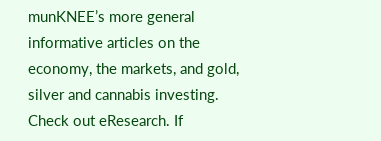munKNEE’s more general informative articles on the economy, the markets, and gold, silver and cannabis investing.
Check out eResearch. If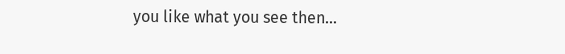you like what you see then…